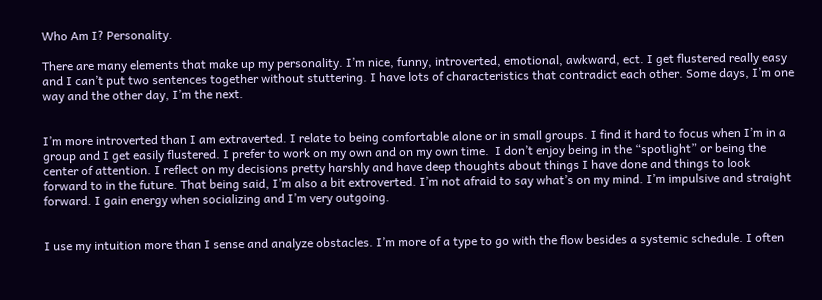Who Am I? Personality.

There are many elements that make up my personality. I’m nice, funny, introverted, emotional, awkward, ect. I get flustered really easy and I can’t put two sentences together without stuttering. I have lots of characteristics that contradict each other. Some days, I’m one way and the other day, I’m the next.


I’m more introverted than I am extraverted. I relate to being comfortable alone or in small groups. I find it hard to focus when I’m in a group and I get easily flustered. I prefer to work on my own and on my own time.  I don’t enjoy being in the “spotlight” or being the center of attention. I reflect on my decisions pretty harshly and have deep thoughts about things I have done and things to look forward to in the future. That being said, I’m also a bit extroverted. I’m not afraid to say what’s on my mind. I’m impulsive and straight forward. I gain energy when socializing and I’m very outgoing.


I use my intuition more than I sense and analyze obstacles. I’m more of a type to go with the flow besides a systemic schedule. I often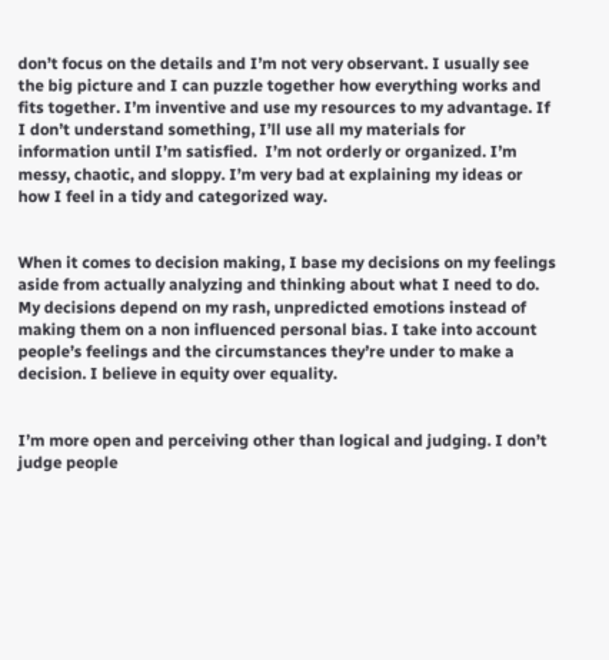don’t focus on the details and I’m not very observant. I usually see the big picture and I can puzzle together how everything works and fits together. I’m inventive and use my resources to my advantage. If I don’t understand something, I’ll use all my materials for information until I’m satisfied.  I’m not orderly or organized. I’m messy, chaotic, and sloppy. I’m very bad at explaining my ideas or how I feel in a tidy and categorized way.


When it comes to decision making, I base my decisions on my feelings aside from actually analyzing and thinking about what I need to do. My decisions depend on my rash, unpredicted emotions instead of making them on a non influenced personal bias. I take into account people’s feelings and the circumstances they’re under to make a decision. I believe in equity over equality.


I’m more open and perceiving other than logical and judging. I don’t judge people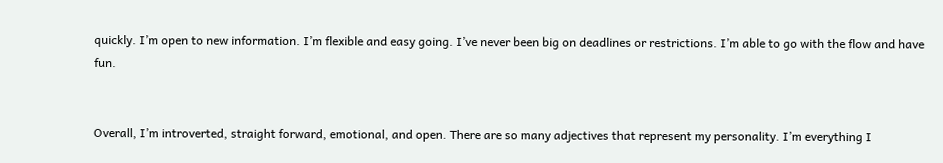quickly. I’m open to new information. I’m flexible and easy going. I’ve never been big on deadlines or restrictions. I’m able to go with the flow and have fun.


Overall, I’m introverted, straight forward, emotional, and open. There are so many adjectives that represent my personality. I’m everything I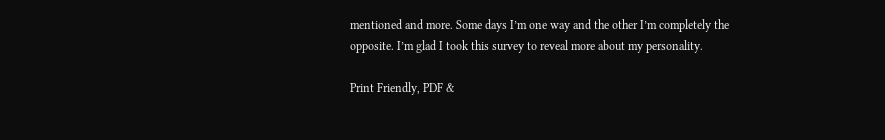mentioned and more. Some days I’m one way and the other I’m completely the opposite. I’m glad I took this survey to reveal more about my personality.

Print Friendly, PDF &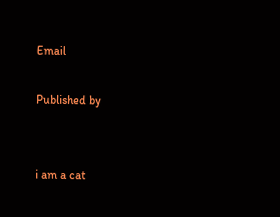Email

Published by


i am a cat